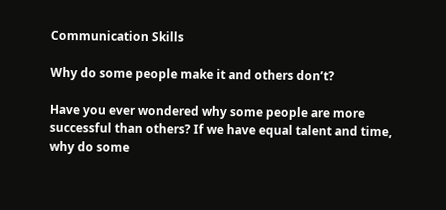Communication Skills

Why do some people make it and others don’t?

Have you ever wondered why some people are more successful than others? If we have equal talent and time, why do some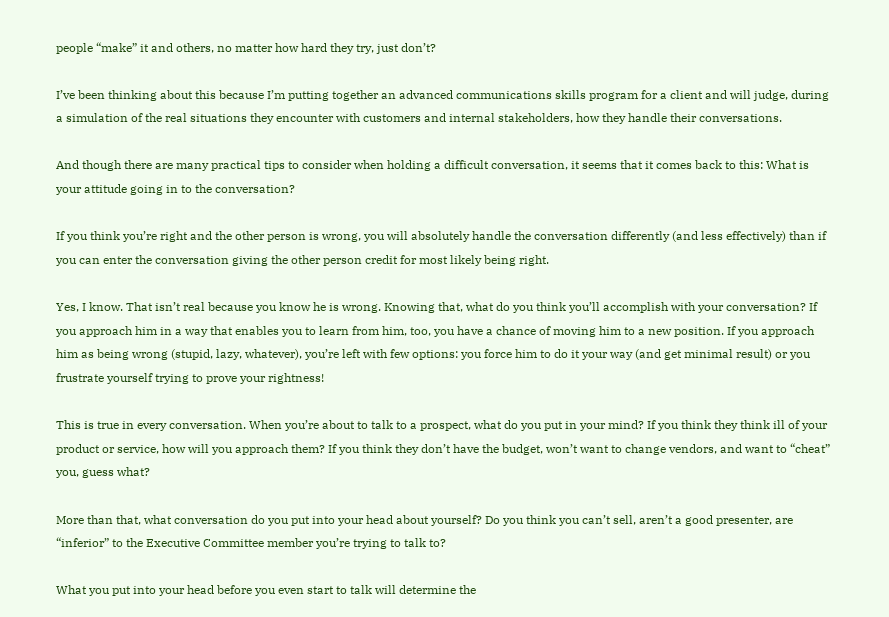people “make” it and others, no matter how hard they try, just don’t?

I’ve been thinking about this because I’m putting together an advanced communications skills program for a client and will judge, during a simulation of the real situations they encounter with customers and internal stakeholders, how they handle their conversations.

And though there are many practical tips to consider when holding a difficult conversation, it seems that it comes back to this: What is your attitude going in to the conversation?

If you think you’re right and the other person is wrong, you will absolutely handle the conversation differently (and less effectively) than if you can enter the conversation giving the other person credit for most likely being right.

Yes, I know. That isn’t real because you know he is wrong. Knowing that, what do you think you’ll accomplish with your conversation? If you approach him in a way that enables you to learn from him, too, you have a chance of moving him to a new position. If you approach him as being wrong (stupid, lazy, whatever), you’re left with few options: you force him to do it your way (and get minimal result) or you frustrate yourself trying to prove your rightness!

This is true in every conversation. When you’re about to talk to a prospect, what do you put in your mind? If you think they think ill of your product or service, how will you approach them? If you think they don’t have the budget, won’t want to change vendors, and want to “cheat” you, guess what?

More than that, what conversation do you put into your head about yourself? Do you think you can’t sell, aren’t a good presenter, are “inferior” to the Executive Committee member you’re trying to talk to?

What you put into your head before you even start to talk will determine the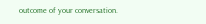outcome of your conversation.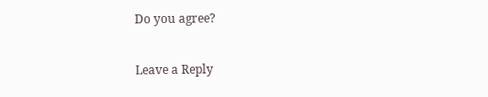Do you agree?

Leave a Reply